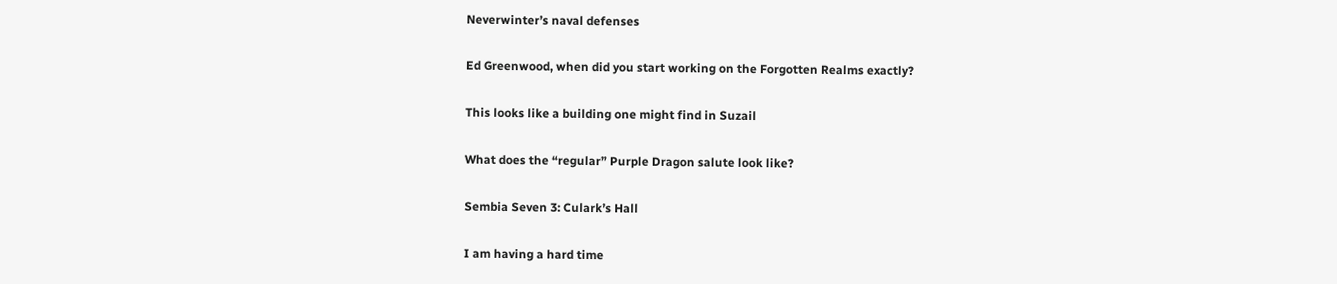Neverwinter’s naval defenses

Ed Greenwood, when did you start working on the Forgotten Realms exactly?

This looks like a building one might find in Suzail

What does the “regular” Purple Dragon salute look like?

Sembia Seven 3: Culark’s Hall

I am having a hard time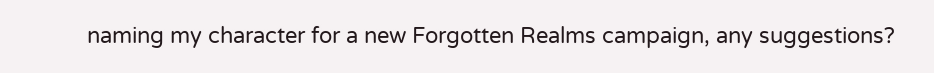naming my character for a new Forgotten Realms campaign, any suggestions?